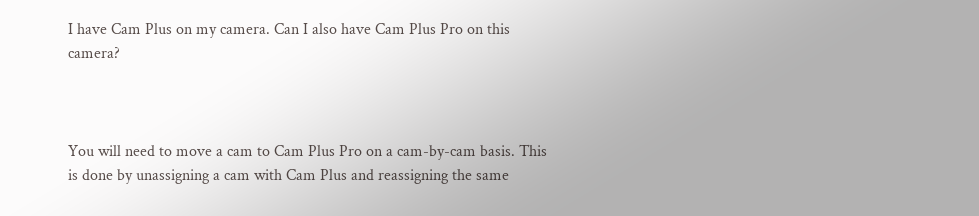I have Cam Plus on my camera. Can I also have Cam Plus Pro on this camera?



You will need to move a cam to Cam Plus Pro on a cam-by-cam basis. This is done by unassigning a cam with Cam Plus and reassigning the same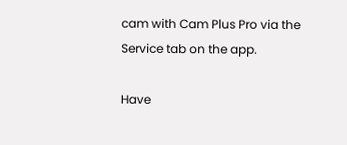cam with Cam Plus Pro via the Service tab on the app.

Have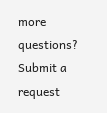more questions? Submit a request